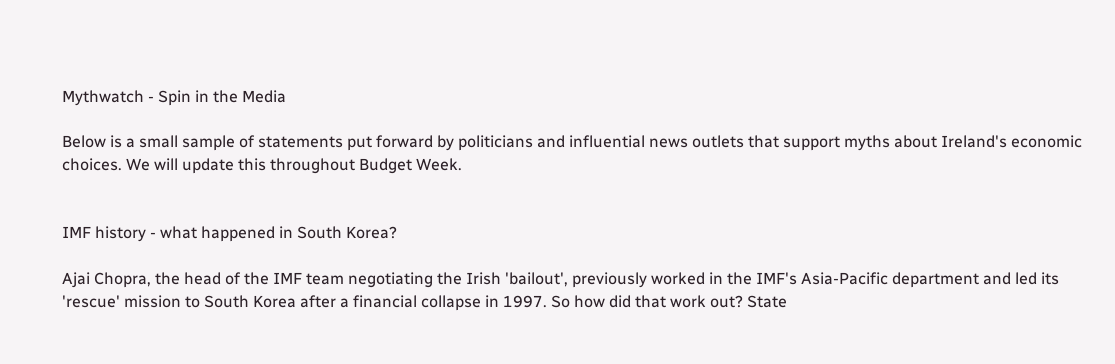Mythwatch - Spin in the Media

Below is a small sample of statements put forward by politicians and influential news outlets that support myths about Ireland's economic choices. We will update this throughout Budget Week.


IMF history - what happened in South Korea?

Ajai Chopra, the head of the IMF team negotiating the Irish 'bailout', previously worked in the IMF's Asia-Pacific department and led its 'rescue' mission to South Korea after a financial collapse in 1997. So how did that work out? State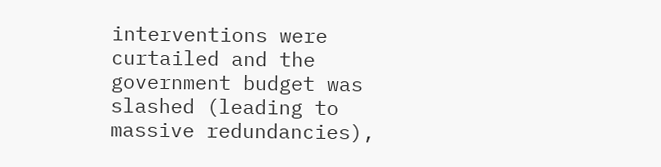interventions were curtailed and the government budget was slashed (leading to massive redundancies),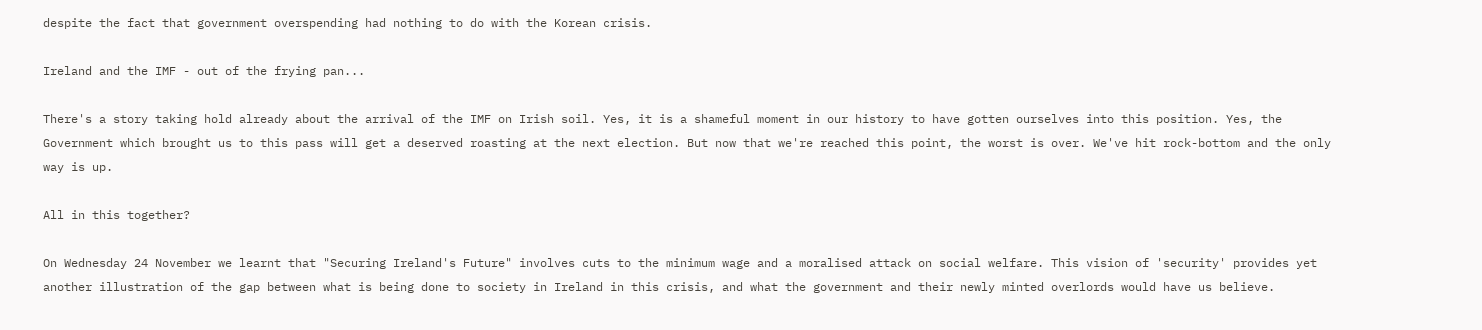despite the fact that government overspending had nothing to do with the Korean crisis.

Ireland and the IMF - out of the frying pan...

There's a story taking hold already about the arrival of the IMF on Irish soil. Yes, it is a shameful moment in our history to have gotten ourselves into this position. Yes, the Government which brought us to this pass will get a deserved roasting at the next election. But now that we're reached this point, the worst is over. We've hit rock-bottom and the only way is up.

All in this together?

On Wednesday 24 November we learnt that "Securing Ireland's Future" involves cuts to the minimum wage and a moralised attack on social welfare. This vision of 'security' provides yet another illustration of the gap between what is being done to society in Ireland in this crisis, and what the government and their newly minted overlords would have us believe.